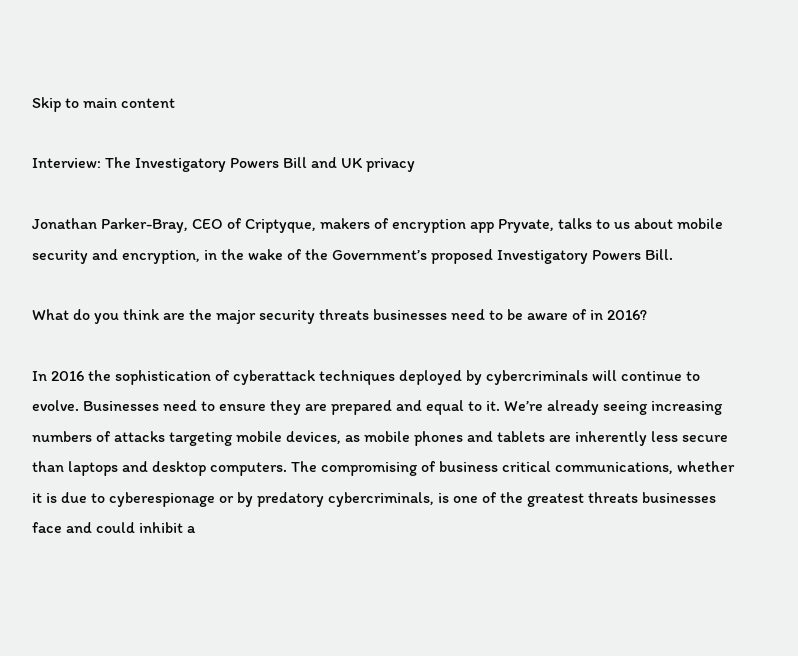Skip to main content

Interview: The Investigatory Powers Bill and UK privacy

Jonathan Parker-Bray, CEO of Criptyque, makers of encryption app Pryvate, talks to us about mobile security and encryption, in the wake of the Government’s proposed Investigatory Powers Bill.

What do you think are the major security threats businesses need to be aware of in 2016?

In 2016 the sophistication of cyberattack techniques deployed by cybercriminals will continue to evolve. Businesses need to ensure they are prepared and equal to it. We’re already seeing increasing numbers of attacks targeting mobile devices, as mobile phones and tablets are inherently less secure than laptops and desktop computers. The compromising of business critical communications, whether it is due to cyberespionage or by predatory cybercriminals, is one of the greatest threats businesses face and could inhibit a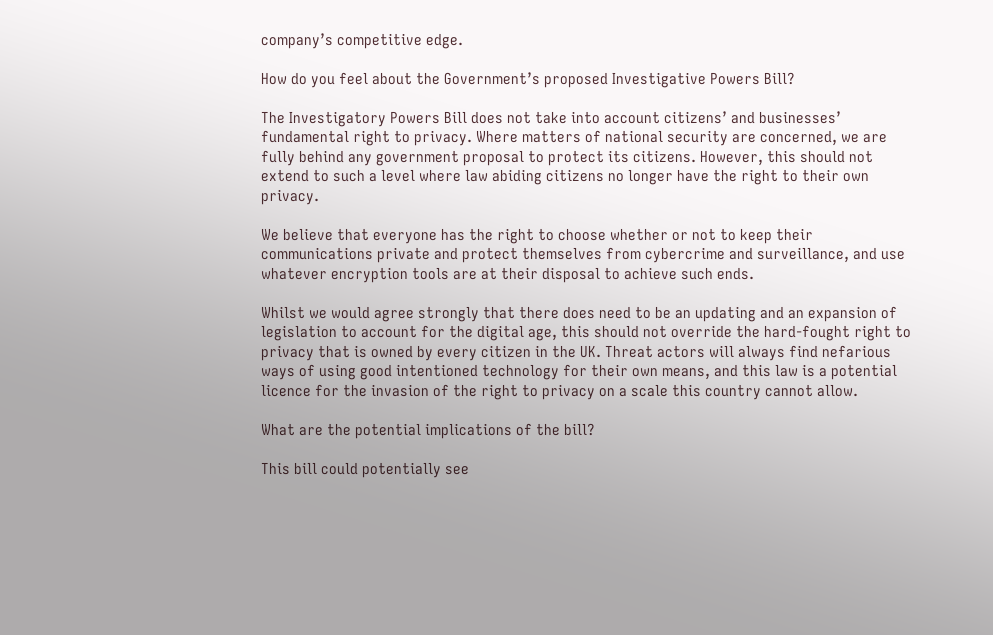company’s competitive edge.

How do you feel about the Government’s proposed Investigative Powers Bill?

The Investigatory Powers Bill does not take into account citizens’ and businesses’ fundamental right to privacy. Where matters of national security are concerned, we are fully behind any government proposal to protect its citizens. However, this should not extend to such a level where law abiding citizens no longer have the right to their own privacy.

We believe that everyone has the right to choose whether or not to keep their communications private and protect themselves from cybercrime and surveillance, and use whatever encryption tools are at their disposal to achieve such ends.

Whilst we would agree strongly that there does need to be an updating and an expansion of legislation to account for the digital age, this should not override the hard-fought right to privacy that is owned by every citizen in the UK. Threat actors will always find nefarious ways of using good intentioned technology for their own means, and this law is a potential licence for the invasion of the right to privacy on a scale this country cannot allow.

What are the potential implications of the bill?

This bill could potentially see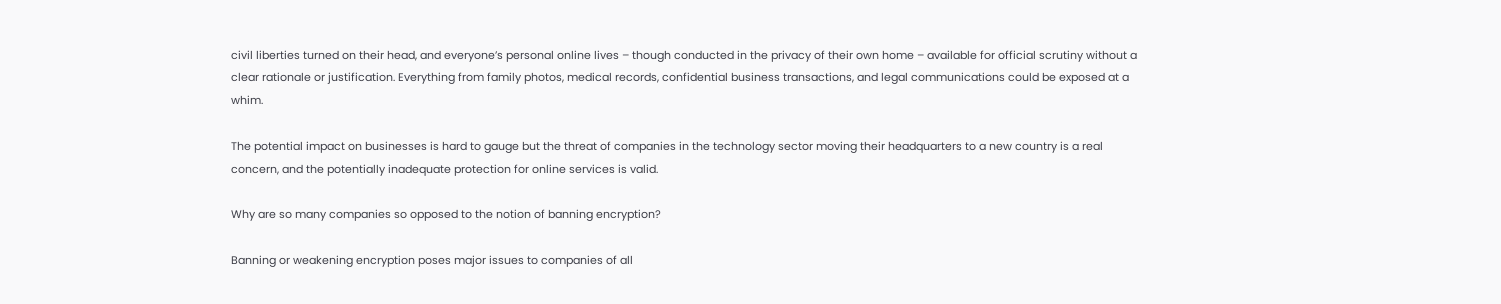civil liberties turned on their head, and everyone’s personal online lives – though conducted in the privacy of their own home – available for official scrutiny without a clear rationale or justification. Everything from family photos, medical records, confidential business transactions, and legal communications could be exposed at a whim.

The potential impact on businesses is hard to gauge but the threat of companies in the technology sector moving their headquarters to a new country is a real concern, and the potentially inadequate protection for online services is valid.

Why are so many companies so opposed to the notion of banning encryption?

Banning or weakening encryption poses major issues to companies of all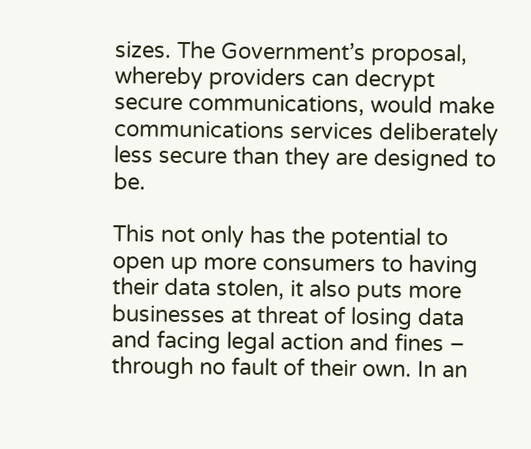sizes. The Government’s proposal, whereby providers can decrypt secure communications, would make communications services deliberately less secure than they are designed to be.

This not only has the potential to open up more consumers to having their data stolen, it also puts more businesses at threat of losing data and facing legal action and fines – through no fault of their own. In an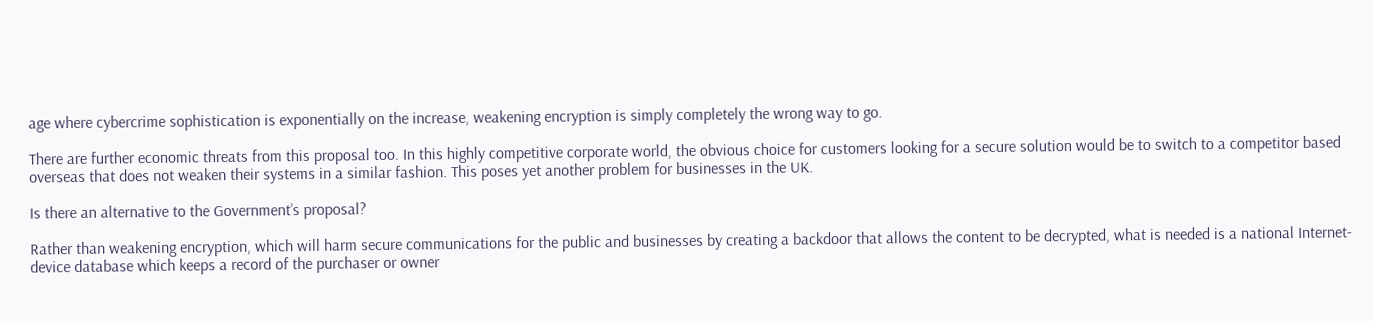age where cybercrime sophistication is exponentially on the increase, weakening encryption is simply completely the wrong way to go.

There are further economic threats from this proposal too. In this highly competitive corporate world, the obvious choice for customers looking for a secure solution would be to switch to a competitor based overseas that does not weaken their systems in a similar fashion. This poses yet another problem for businesses in the UK.

Is there an alternative to the Government’s proposal?

Rather than weakening encryption, which will harm secure communications for the public and businesses by creating a backdoor that allows the content to be decrypted, what is needed is a national Internet-device database which keeps a record of the purchaser or owner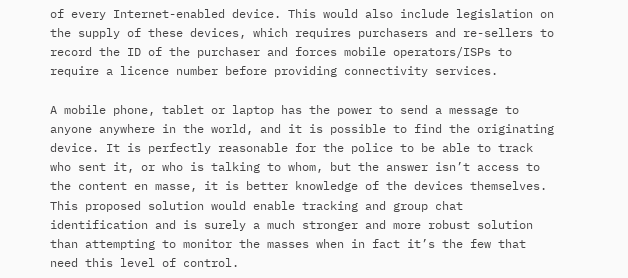of every Internet-enabled device. This would also include legislation on the supply of these devices, which requires purchasers and re-sellers to record the ID of the purchaser and forces mobile operators/ISPs to require a licence number before providing connectivity services.

A mobile phone, tablet or laptop has the power to send a message to anyone anywhere in the world, and it is possible to find the originating device. It is perfectly reasonable for the police to be able to track who sent it, or who is talking to whom, but the answer isn’t access to the content en masse, it is better knowledge of the devices themselves. This proposed solution would enable tracking and group chat identification and is surely a much stronger and more robust solution than attempting to monitor the masses when in fact it’s the few that need this level of control.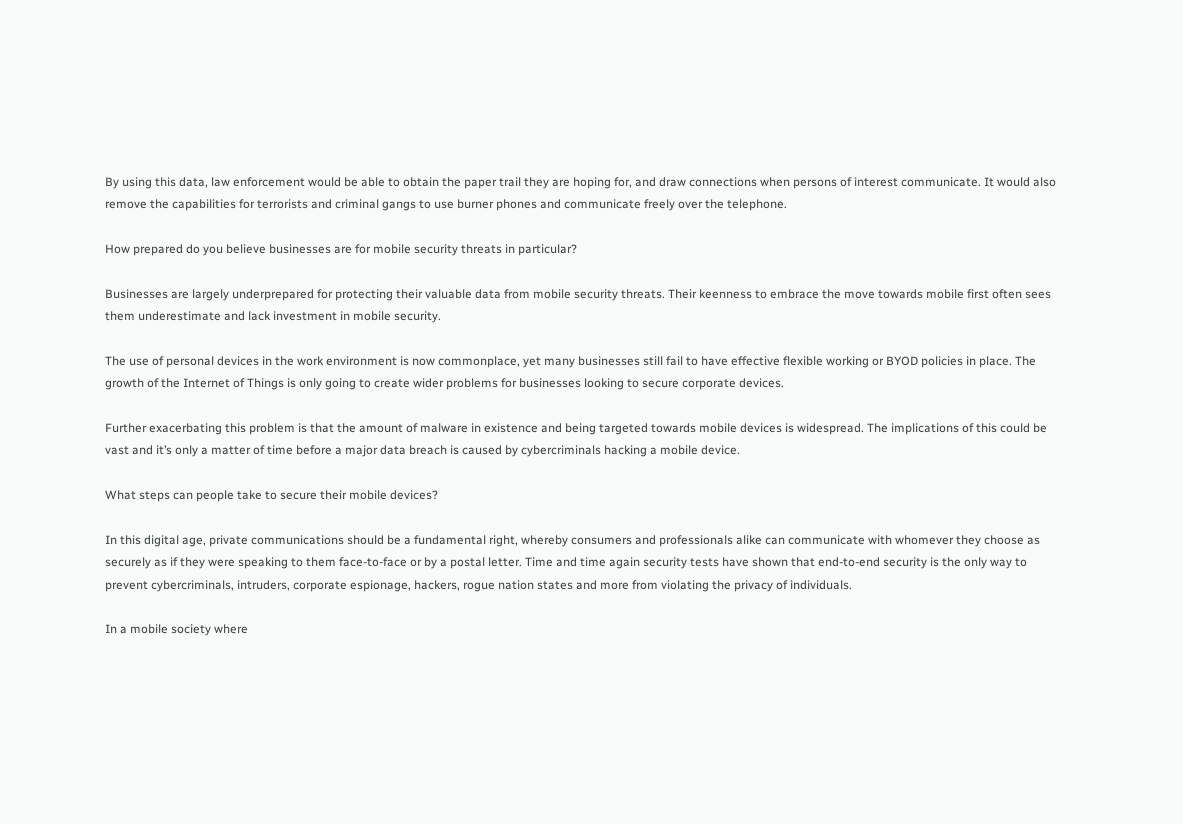By using this data, law enforcement would be able to obtain the paper trail they are hoping for, and draw connections when persons of interest communicate. It would also remove the capabilities for terrorists and criminal gangs to use burner phones and communicate freely over the telephone.

How prepared do you believe businesses are for mobile security threats in particular?

Businesses are largely underprepared for protecting their valuable data from mobile security threats. Their keenness to embrace the move towards mobile first often sees them underestimate and lack investment in mobile security.

The use of personal devices in the work environment is now commonplace, yet many businesses still fail to have effective flexible working or BYOD policies in place. The growth of the Internet of Things is only going to create wider problems for businesses looking to secure corporate devices.

Further exacerbating this problem is that the amount of malware in existence and being targeted towards mobile devices is widespread. The implications of this could be vast and it’s only a matter of time before a major data breach is caused by cybercriminals hacking a mobile device.

What steps can people take to secure their mobile devices?

In this digital age, private communications should be a fundamental right, whereby consumers and professionals alike can communicate with whomever they choose as securely as if they were speaking to them face-to-face or by a postal letter. Time and time again security tests have shown that end-to-end security is the only way to prevent cybercriminals, intruders, corporate espionage, hackers, rogue nation states and more from violating the privacy of individuals.

In a mobile society where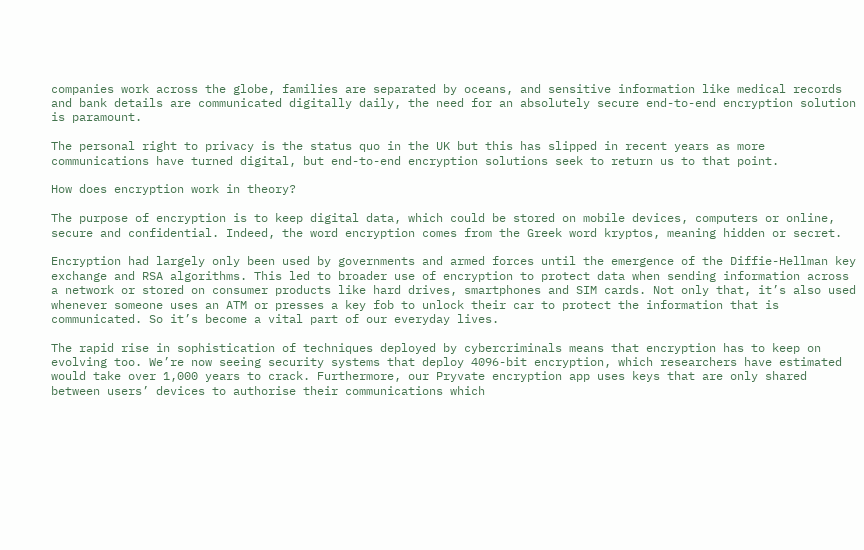companies work across the globe, families are separated by oceans, and sensitive information like medical records and bank details are communicated digitally daily, the need for an absolutely secure end-to-end encryption solution is paramount.

The personal right to privacy is the status quo in the UK but this has slipped in recent years as more communications have turned digital, but end-to-end encryption solutions seek to return us to that point.

How does encryption work in theory?

The purpose of encryption is to keep digital data, which could be stored on mobile devices, computers or online, secure and confidential. Indeed, the word encryption comes from the Greek word kryptos, meaning hidden or secret.

Encryption had largely only been used by governments and armed forces until the emergence of the Diffie-Hellman key exchange and RSA algorithms. This led to broader use of encryption to protect data when sending information across a network or stored on consumer products like hard drives, smartphones and SIM cards. Not only that, it’s also used whenever someone uses an ATM or presses a key fob to unlock their car to protect the information that is communicated. So it’s become a vital part of our everyday lives.

The rapid rise in sophistication of techniques deployed by cybercriminals means that encryption has to keep on evolving too. We’re now seeing security systems that deploy 4096-bit encryption, which researchers have estimated would take over 1,000 years to crack. Furthermore, our Pryvate encryption app uses keys that are only shared between users’ devices to authorise their communications which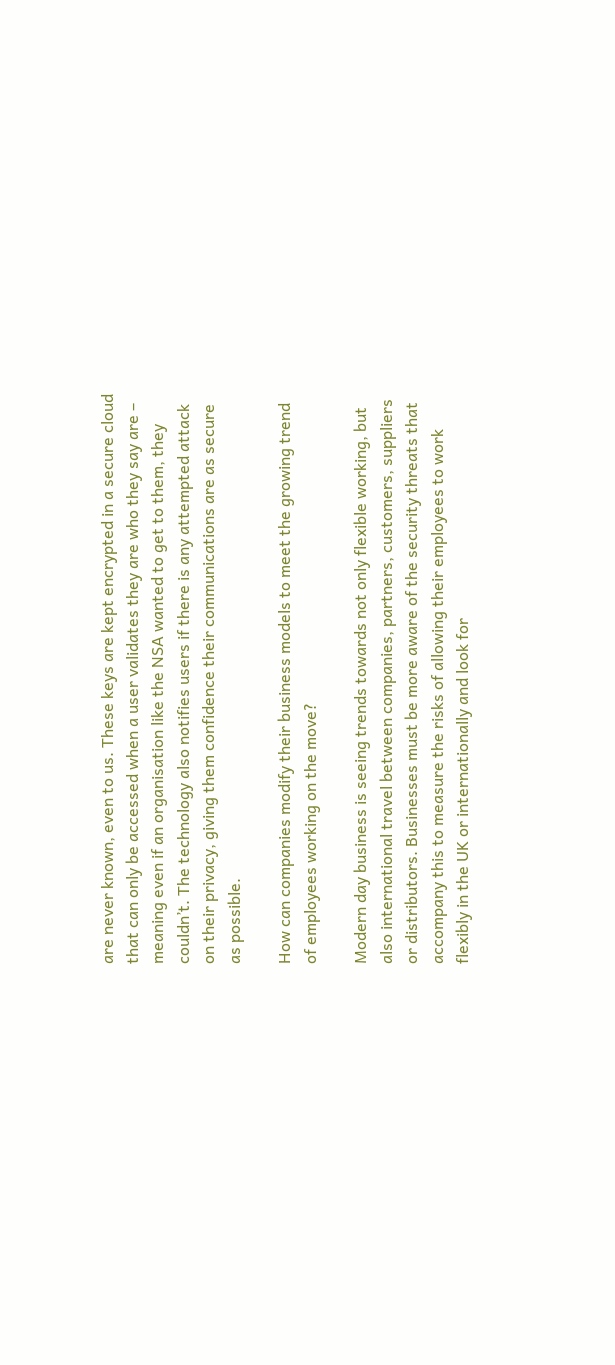are never known, even to us. These keys are kept encrypted in a secure cloud that can only be accessed when a user validates they are who they say are – meaning even if an organisation like the NSA wanted to get to them, they couldn’t. The technology also notifies users if there is any attempted attack on their privacy, giving them confidence their communications are as secure as possible.

How can companies modify their business models to meet the growing trend of employees working on the move?

Modern day business is seeing trends towards not only flexible working, but also international travel between companies, partners, customers, suppliers or distributors. Businesses must be more aware of the security threats that accompany this to measure the risks of allowing their employees to work flexibly in the UK or internationally and look for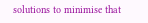solutions to minimise that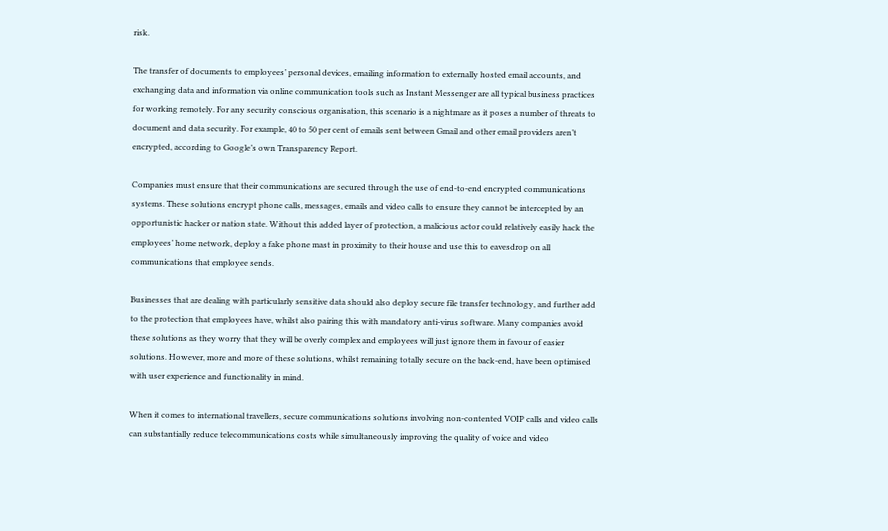risk.

The transfer of documents to employees’ personal devices, emailing information to externally hosted email accounts, and exchanging data and information via online communication tools such as Instant Messenger are all typical business practices for working remotely. For any security conscious organisation, this scenario is a nightmare as it poses a number of threats to document and data security. For example, 40 to 50 per cent of emails sent between Gmail and other email providers aren’t encrypted, according to Google’s own Transparency Report.

Companies must ensure that their communications are secured through the use of end-to-end encrypted communications systems. These solutions encrypt phone calls, messages, emails and video calls to ensure they cannot be intercepted by an opportunistic hacker or nation state. Without this added layer of protection, a malicious actor could relatively easily hack the employees’ home network, deploy a fake phone mast in proximity to their house and use this to eavesdrop on all communications that employee sends.

Businesses that are dealing with particularly sensitive data should also deploy secure file transfer technology, and further add to the protection that employees have, whilst also pairing this with mandatory anti-virus software. Many companies avoid these solutions as they worry that they will be overly complex and employees will just ignore them in favour of easier solutions. However, more and more of these solutions, whilst remaining totally secure on the back-end, have been optimised with user experience and functionality in mind.

When it comes to international travellers, secure communications solutions involving non-contented VOIP calls and video calls can substantially reduce telecommunications costs while simultaneously improving the quality of voice and video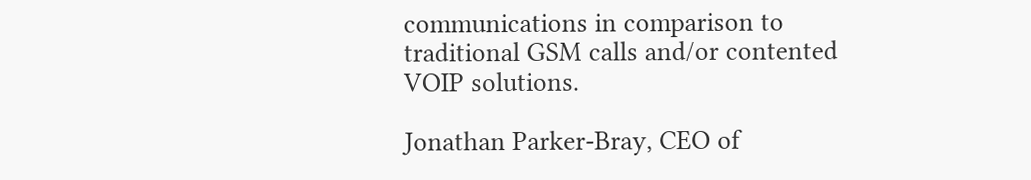communications in comparison to traditional GSM calls and/or contented VOIP solutions.

Jonathan Parker-Bray, CEO of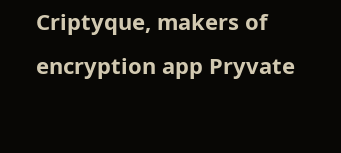Criptyque, makers of encryption app Pryvate